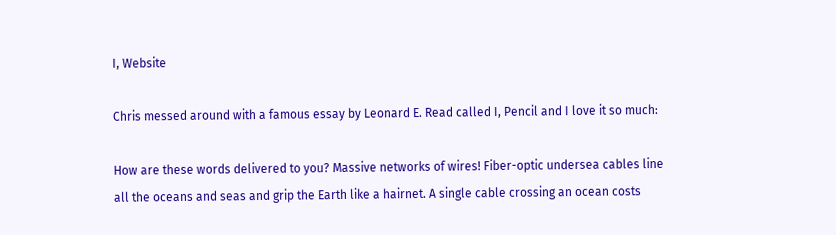I, Website

Chris messed around with a famous essay by Leonard E. Read called I, Pencil and I love it so much:

How are these words delivered to you? Massive networks of wires! Fiber-optic undersea cables line all the oceans and seas and grip the Earth like a hairnet. A single cable crossing an ocean costs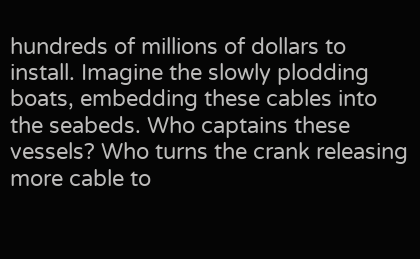hundreds of millions of dollars to install. Imagine the slowly plodding boats, embedding these cables into the seabeds. Who captains these vessels? Who turns the crank releasing more cable to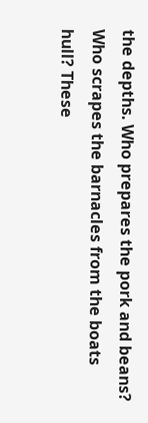the depths. Who prepares the pork and beans? Who scrapes the barnacles from the boats hull? These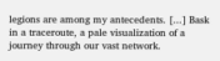legions are among my antecedents. [...] Bask in a traceroute, a pale visualization of a journey through our vast network.